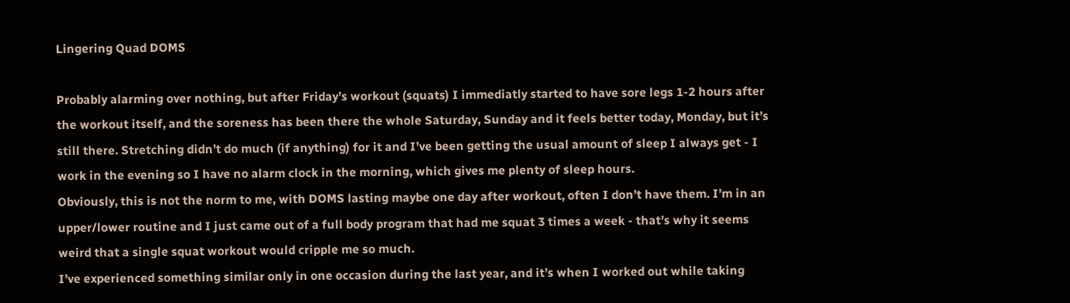Lingering Quad DOMS

Probably alarming over nothing, but after Friday’s workout (squats) I immediatly started to have sore legs 1-2 hours after the workout itself, and the soreness has been there the whole Saturday, Sunday and it feels better today, Monday, but it’s still there. Stretching didn’t do much (if anything) for it and I’ve been getting the usual amount of sleep I always get - I work in the evening so I have no alarm clock in the morning, which gives me plenty of sleep hours.
Obviously, this is not the norm to me, with DOMS lasting maybe one day after workout, often I don’t have them. I’m in an upper/lower routine and I just came out of a full body program that had me squat 3 times a week - that’s why it seems weird that a single squat workout would cripple me so much.
I’ve experienced something similar only in one occasion during the last year, and it’s when I worked out while taking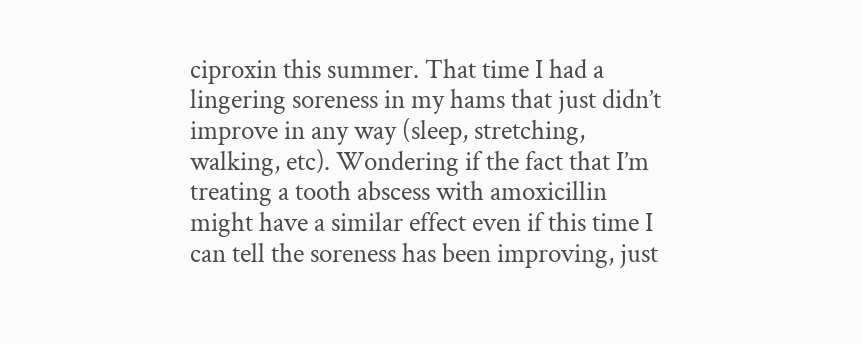ciproxin this summer. That time I had a lingering soreness in my hams that just didn’t improve in any way (sleep, stretching, walking, etc). Wondering if the fact that I’m treating a tooth abscess with amoxicillin might have a similar effect even if this time I can tell the soreness has been improving, just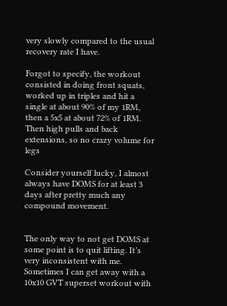very slowly compared to the usual recovery rate I have.

Forgot to specify, the workout consisted in doing front squats, worked up in triples and hit a single at about 90% of my 1RM, then a 5x5 at about 72% of 1RM. Then high pulls and back extensions, so no crazy volume for legs

Consider yourself lucky, I almost always have DOMS for at least 3 days after pretty much any compound movement.


The only way to not get DOMS at some point is to quit lifting. It’s very inconsistent with me. Sometimes I can get away with a 10x10 GVT superset workout with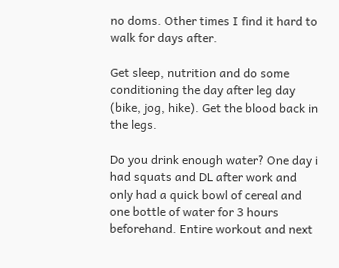no doms. Other times I find it hard to walk for days after.

Get sleep, nutrition and do some conditioning the day after leg day (bike, jog, hike). Get the blood back in the legs.

Do you drink enough water? One day i had squats and DL after work and only had a quick bowl of cereal and one bottle of water for 3 hours beforehand. Entire workout and next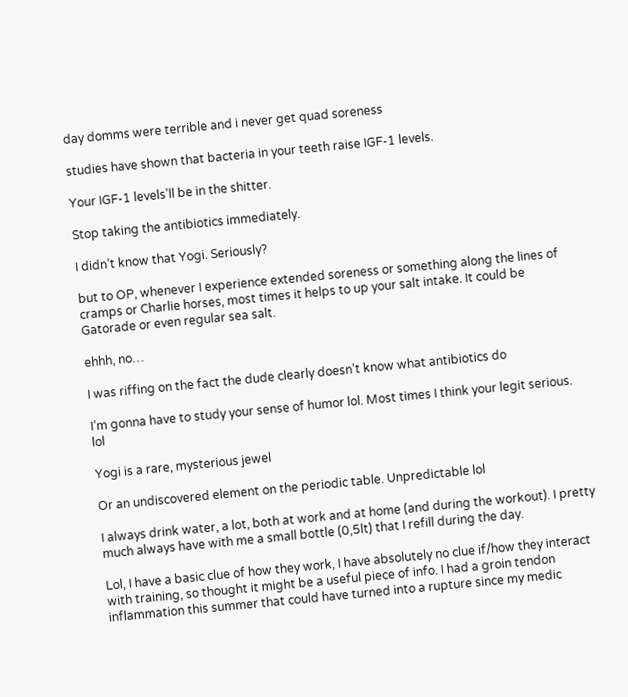day domms were terrible and i never get quad soreness

studies have shown that bacteria in your teeth raise IGF-1 levels.

Your IGF-1 levels’ll be in the shitter.

Stop taking the antibiotics immediately.

I didn’t know that Yogi. Seriously?

but to OP, whenever I experience extended soreness or something along the lines of cramps or Charlie horses, most times it helps to up your salt intake. It could be Gatorade or even regular sea salt.

ehhh, no…

I was riffing on the fact the dude clearly doesn’t know what antibiotics do

I’m gonna have to study your sense of humor lol. Most times I think your legit serious. lol

Yogi is a rare, mysterious jewel

Or an undiscovered element on the periodic table. Unpredictable lol

I always drink water, a lot, both at work and at home (and during the workout). I pretty much always have with me a small bottle (0,5lt) that I refill during the day.

Lol, I have a basic clue of how they work, I have absolutely no clue if/how they interact with training, so thought it might be a useful piece of info. I had a groin tendon inflammation this summer that could have turned into a rupture since my medic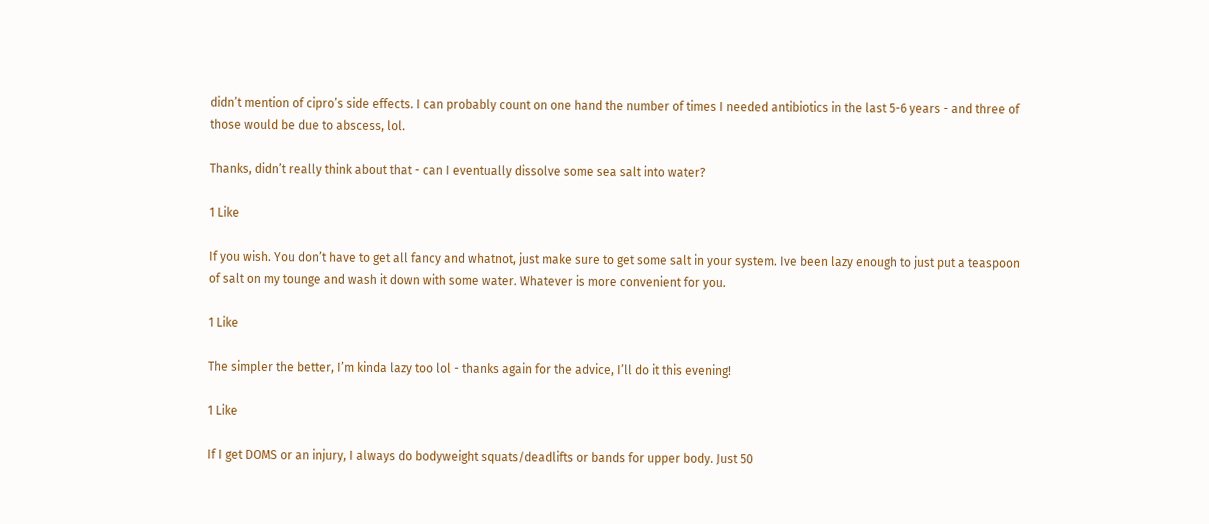didn’t mention of cipro’s side effects. I can probably count on one hand the number of times I needed antibiotics in the last 5-6 years - and three of those would be due to abscess, lol.

Thanks, didn’t really think about that - can I eventually dissolve some sea salt into water?

1 Like

If you wish. You don’t have to get all fancy and whatnot, just make sure to get some salt in your system. Ive been lazy enough to just put a teaspoon of salt on my tounge and wash it down with some water. Whatever is more convenient for you.

1 Like

The simpler the better, I’m kinda lazy too lol - thanks again for the advice, I’ll do it this evening!

1 Like

If I get DOMS or an injury, I always do bodyweight squats/deadlifts or bands for upper body. Just 50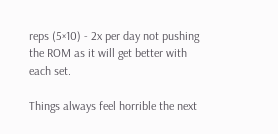reps (5×10) - 2x per day not pushing the ROM as it will get better with each set.

Things always feel horrible the next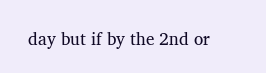day but if by the 2nd or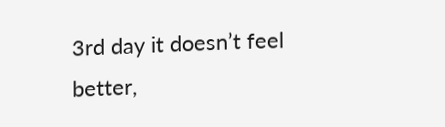3rd day it doesn’t feel better,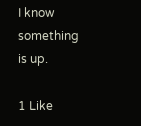I know something is up.

1 Like